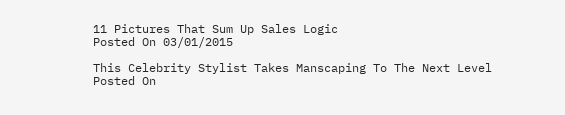11 Pictures That Sum Up Sales Logic
Posted On 03/01/2015

This Celebrity Stylist Takes Manscaping To The Next Level
Posted On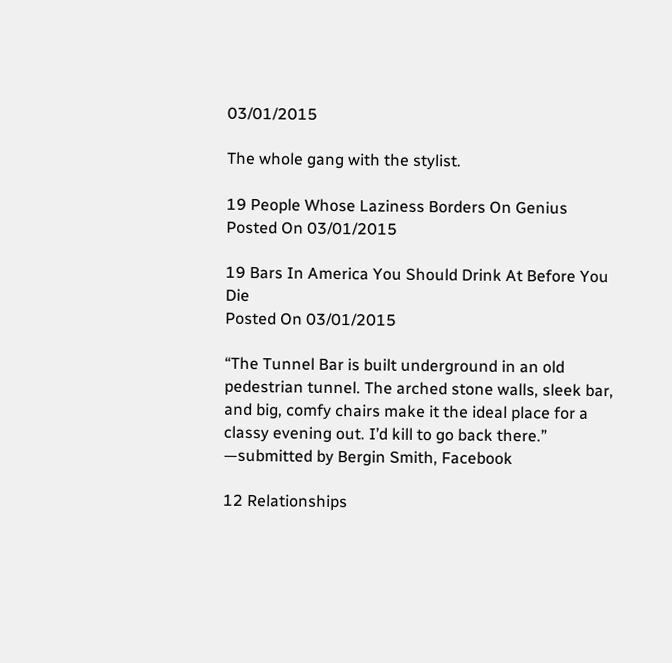03/01/2015

The whole gang with the stylist.

19 People Whose Laziness Borders On Genius
Posted On 03/01/2015

19 Bars In America You Should Drink At Before You Die
Posted On 03/01/2015

“The Tunnel Bar is built underground in an old pedestrian tunnel. The arched stone walls, sleek bar, and big, comfy chairs make it the ideal place for a classy evening out. I’d kill to go back there.” —submitted by Bergin Smith, Facebook

12 Relationships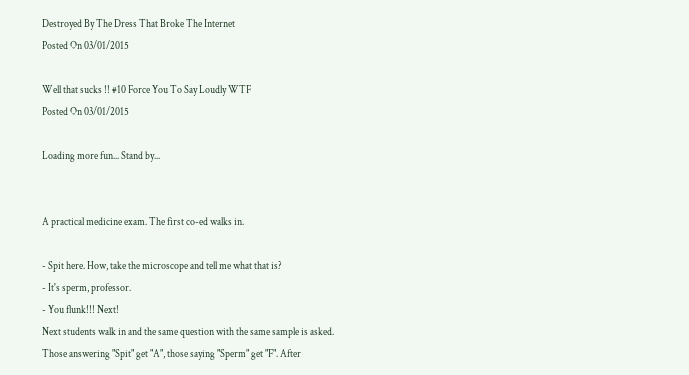Destroyed By The Dress That Broke The Internet
Posted On 03/01/2015

Well that sucks !! #10 Force You To Say Loudly WTF
Posted On 03/01/2015

Loading more fun... Stand by...


A practical medicine exam. The first co-ed walks in.

- Spit here. How, take the microscope and tell me what that is?
- It's sperm, professor.
- You flunk!!! Next!
Next students walk in and the same question with the same sample is asked.
Those answering "Spit" get "A", those saying "Sperm" get "F". After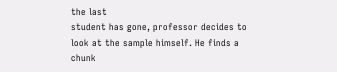the last
student has gone, professor decides to look at the sample himself. He finds a
chunk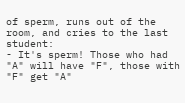of sperm, runs out of the room, and cries to the last student:
- It's sperm! Those who had "A" will have "F", those with "F" get "A"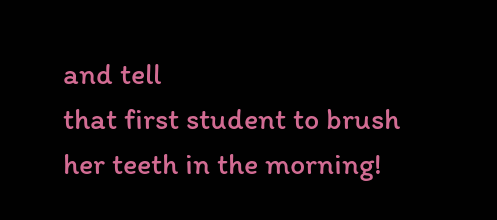and tell
that first student to brush her teeth in the morning!